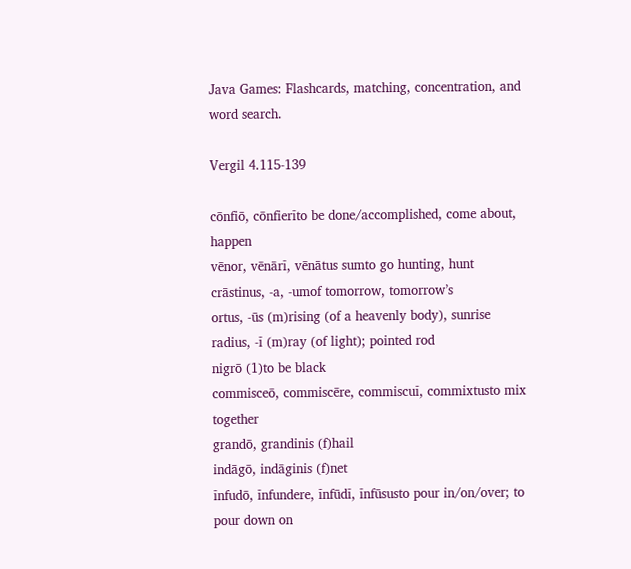Java Games: Flashcards, matching, concentration, and word search.

Vergil 4.115-139

cōnfiō, cōnfierīto be done/accomplished, come about, happen
vēnor, vēnārī, vēnātus sumto go hunting, hunt
crāstinus, -a, -umof tomorrow, tomorrow’s
ortus, -ūs (m)rising (of a heavenly body), sunrise
radius, -ī (m)ray (of light); pointed rod
nigrō (1)to be black
commisceō, commiscēre, commiscuī, commixtusto mix together
grandō, grandinis (f)hail
indāgō, indāginis (f)net
īnfudō, īnfundere, īnfūdī, īnfūsusto pour in/on/over; to pour down on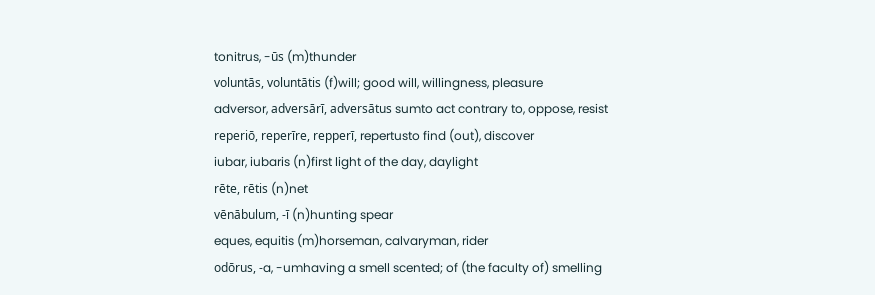tonitrus, -ūs (m)thunder
voluntās, voluntātis (f)will; good will, willingness, pleasure
adversor, adversārī, adversātus sumto act contrary to, oppose, resist
reperiō, reperīre, repperī, repertusto find (out), discover
iubar, iubaris (n)first light of the day, daylight
rēte, rētis (n)net
vēnābulum, -ī (n)hunting spear
eques, equitis (m)horseman, calvaryman, rider
odōrus, -a, -umhaving a smell scented; of (the faculty of) smelling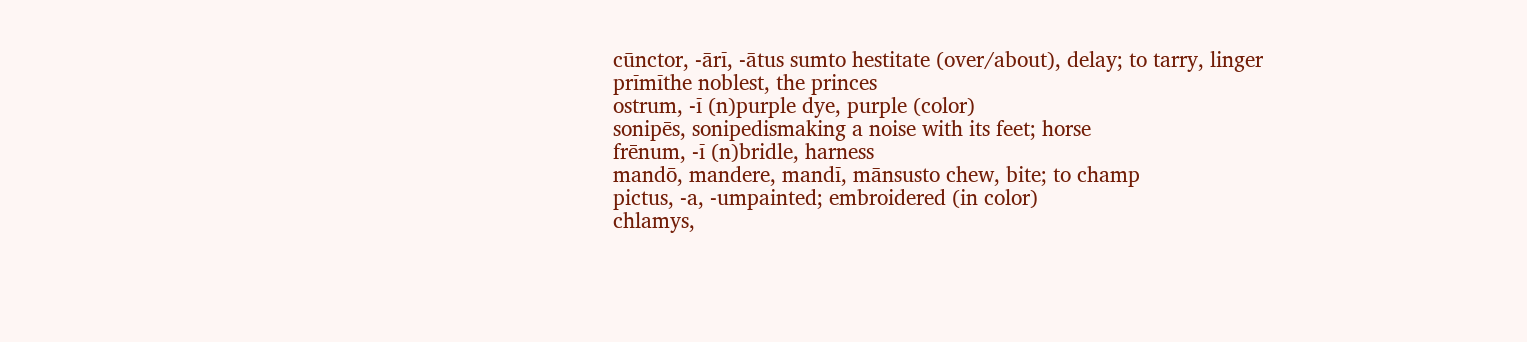cūnctor, -ārī, -ātus sumto hestitate (over/about), delay; to tarry, linger
prīmīthe noblest, the princes
ostrum, -ī (n)purple dye, purple (color)
sonipēs, sonipedismaking a noise with its feet; horse
frēnum, -ī (n)bridle, harness
mandō, mandere, mandī, mānsusto chew, bite; to champ
pictus, -a, -umpainted; embroidered (in color)
chlamys,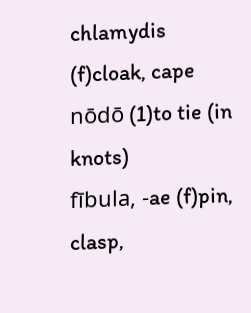chlamydis (f)cloak, cape
nōdō (1)to tie (in knots)
fībula, -ae (f)pin, clasp,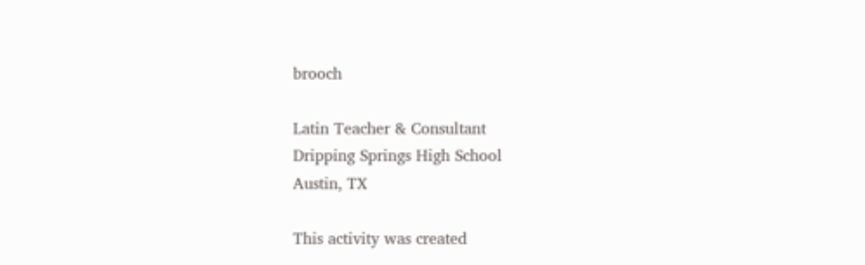brooch

Latin Teacher & Consultant
Dripping Springs High School
Austin, TX

This activity was created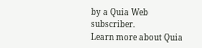by a Quia Web subscriber.
Learn more about Quia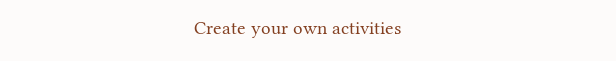Create your own activities